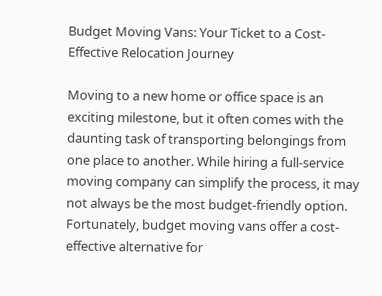Budget Moving Vans: Your Ticket to a Cost-Effective Relocation Journey

Moving to a new home or office space is an exciting milestone, but it often comes with the daunting task of transporting belongings from one place to another. While hiring a full-service moving company can simplify the process, it may not always be the most budget-friendly option. Fortunately, budget moving vans offer a cost-effective alternative for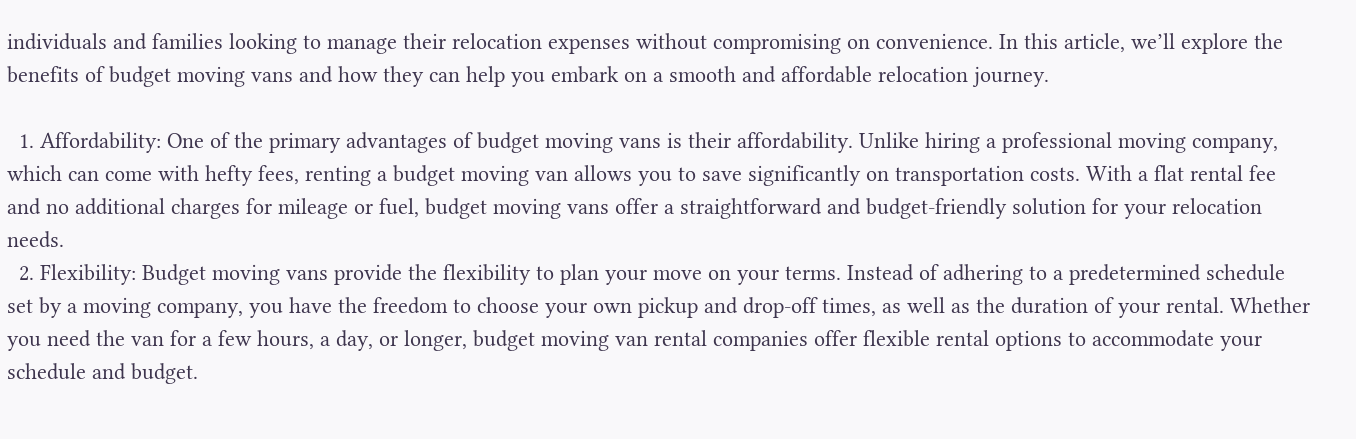individuals and families looking to manage their relocation expenses without compromising on convenience. In this article, we’ll explore the benefits of budget moving vans and how they can help you embark on a smooth and affordable relocation journey.

  1. Affordability: One of the primary advantages of budget moving vans is their affordability. Unlike hiring a professional moving company, which can come with hefty fees, renting a budget moving van allows you to save significantly on transportation costs. With a flat rental fee and no additional charges for mileage or fuel, budget moving vans offer a straightforward and budget-friendly solution for your relocation needs.
  2. Flexibility: Budget moving vans provide the flexibility to plan your move on your terms. Instead of adhering to a predetermined schedule set by a moving company, you have the freedom to choose your own pickup and drop-off times, as well as the duration of your rental. Whether you need the van for a few hours, a day, or longer, budget moving van rental companies offer flexible rental options to accommodate your schedule and budget.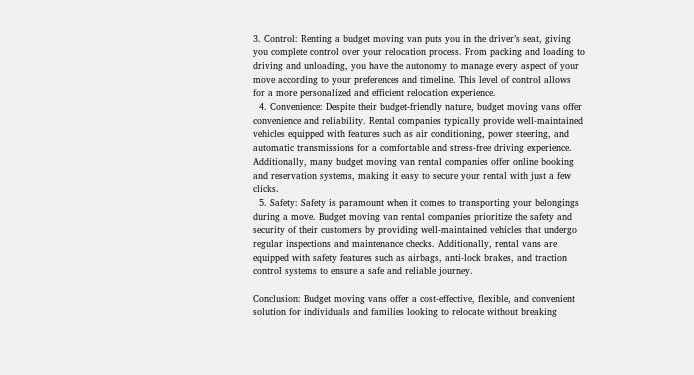3. Control: Renting a budget moving van puts you in the driver’s seat, giving you complete control over your relocation process. From packing and loading to driving and unloading, you have the autonomy to manage every aspect of your move according to your preferences and timeline. This level of control allows for a more personalized and efficient relocation experience.
  4. Convenience: Despite their budget-friendly nature, budget moving vans offer convenience and reliability. Rental companies typically provide well-maintained vehicles equipped with features such as air conditioning, power steering, and automatic transmissions for a comfortable and stress-free driving experience. Additionally, many budget moving van rental companies offer online booking and reservation systems, making it easy to secure your rental with just a few clicks.
  5. Safety: Safety is paramount when it comes to transporting your belongings during a move. Budget moving van rental companies prioritize the safety and security of their customers by providing well-maintained vehicles that undergo regular inspections and maintenance checks. Additionally, rental vans are equipped with safety features such as airbags, anti-lock brakes, and traction control systems to ensure a safe and reliable journey.

Conclusion: Budget moving vans offer a cost-effective, flexible, and convenient solution for individuals and families looking to relocate without breaking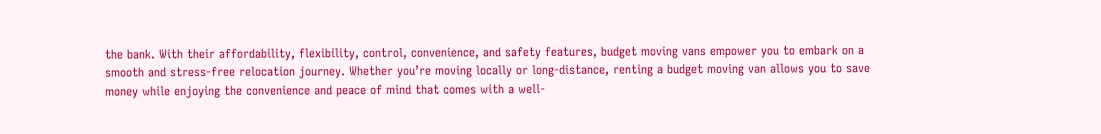the bank. With their affordability, flexibility, control, convenience, and safety features, budget moving vans empower you to embark on a smooth and stress-free relocation journey. Whether you’re moving locally or long-distance, renting a budget moving van allows you to save money while enjoying the convenience and peace of mind that comes with a well-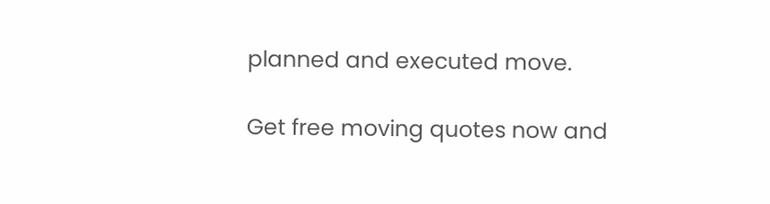planned and executed move.

Get free moving quotes now and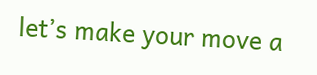let’s make your move a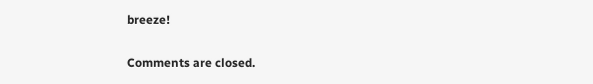breeze!

Comments are closed.